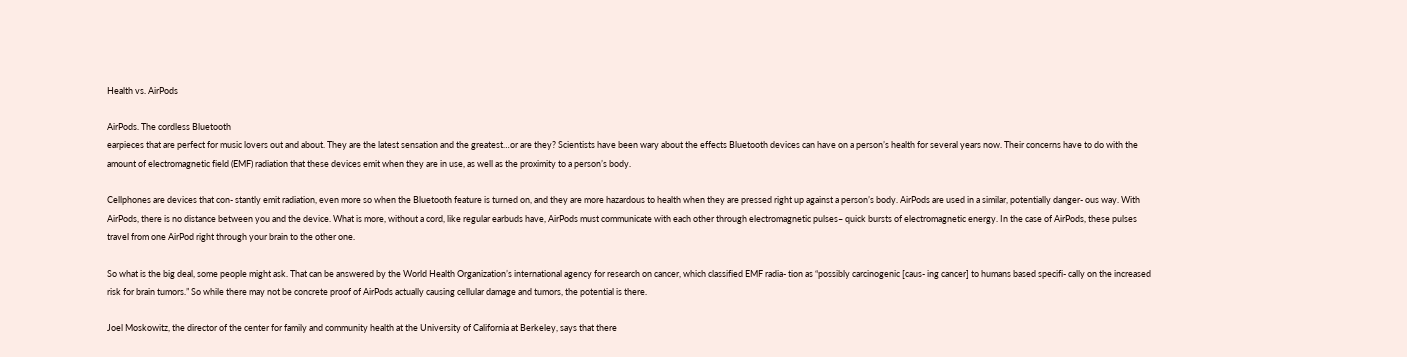Health vs. AirPods

AirPods. The cordless Bluetooth
earpieces that are perfect for music lovers out and about. They are the latest sensation and the greatest…or are they? Scientists have been wary about the effects Bluetooth devices can have on a person’s health for several years now. Their concerns have to do with the amount of electromagnetic field (EMF) radiation that these devices emit when they are in use, as well as the proximity to a person’s body.

Cellphones are devices that con- stantly emit radiation, even more so when the Bluetooth feature is turned on, and they are more hazardous to health when they are pressed right up against a person’s body. AirPods are used in a similar, potentially danger- ous way. With AirPods, there is no distance between you and the device. What is more, without a cord, like regular earbuds have, AirPods must communicate with each other through electromagnetic pulses– quick bursts of electromagnetic energy. In the case of AirPods, these pulses travel from one AirPod right through your brain to the other one.

So what is the big deal, some people might ask. That can be answered by the World Health Organization’s international agency for research on cancer, which classified EMF radia- tion as “possibly carcinogenic [caus- ing cancer] to humans based specifi- cally on the increased risk for brain tumors.” So while there may not be concrete proof of AirPods actually causing cellular damage and tumors, the potential is there.

Joel Moskowitz, the director of the center for family and community health at the University of California at Berkeley, says that there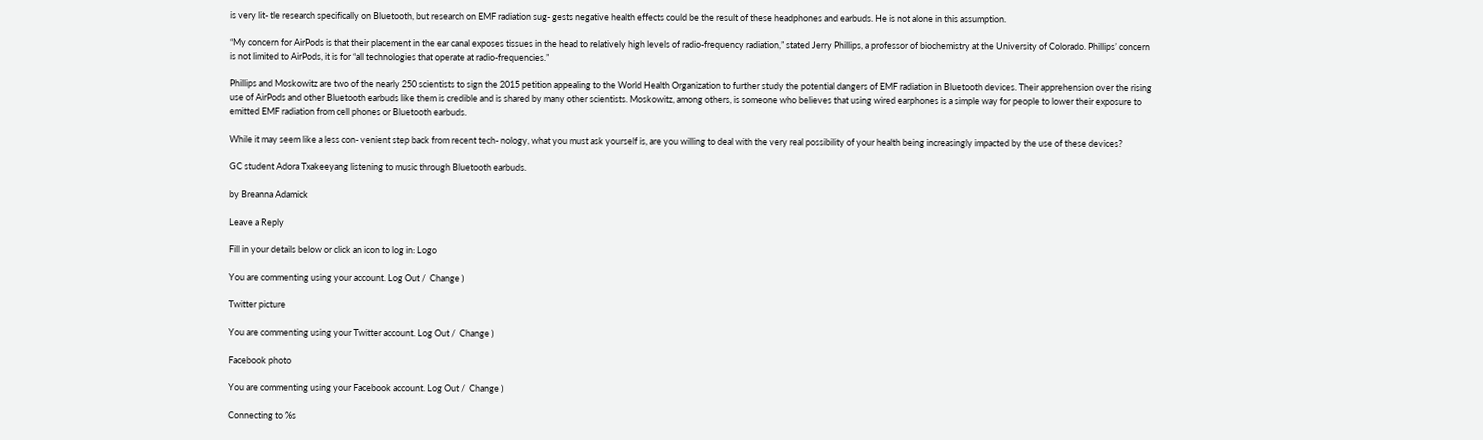is very lit- tle research specifically on Bluetooth, but research on EMF radiation sug- gests negative health effects could be the result of these headphones and earbuds. He is not alone in this assumption.

“My concern for AirPods is that their placement in the ear canal exposes tissues in the head to relatively high levels of radio-frequency radiation,” stated Jerry Phillips, a professor of biochemistry at the University of Colorado. Phillips’ concern is not limited to AirPods, it is for “all technologies that operate at radio-frequencies.”

Phillips and Moskowitz are two of the nearly 250 scientists to sign the 2015 petition appealing to the World Health Organization to further study the potential dangers of EMF radiation in Bluetooth devices. Their apprehension over the rising use of AirPods and other Bluetooth earbuds like them is credible and is shared by many other scientists. Moskowitz, among others, is someone who believes that using wired earphones is a simple way for people to lower their exposure to emitted EMF radiation from cell phones or Bluetooth earbuds.

While it may seem like a less con- venient step back from recent tech- nology, what you must ask yourself is, are you willing to deal with the very real possibility of your health being increasingly impacted by the use of these devices?

GC student Adora Txakeeyang listening to music through Bluetooth earbuds.

by Breanna Adamick

Leave a Reply

Fill in your details below or click an icon to log in: Logo

You are commenting using your account. Log Out /  Change )

Twitter picture

You are commenting using your Twitter account. Log Out /  Change )

Facebook photo

You are commenting using your Facebook account. Log Out /  Change )

Connecting to %s